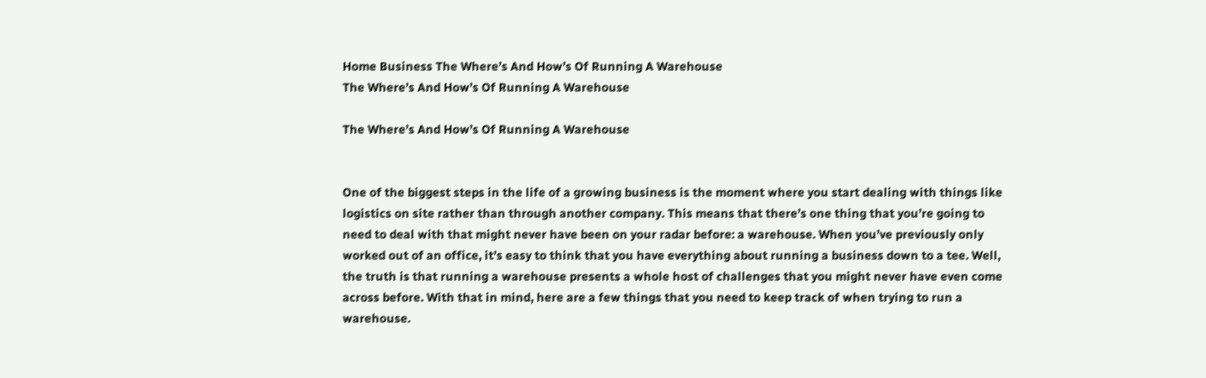Home Business The Where’s And How’s Of Running A Warehouse
The Where’s And How’s Of Running A Warehouse

The Where’s And How’s Of Running A Warehouse


One of the biggest steps in the life of a growing business is the moment where you start dealing with things like logistics on site rather than through another company. This means that there’s one thing that you’re going to need to deal with that might never have been on your radar before: a warehouse. When you’ve previously only worked out of an office, it’s easy to think that you have everything about running a business down to a tee. Well, the truth is that running a warehouse presents a whole host of challenges that you might never have even come across before. With that in mind, here are a few things that you need to keep track of when trying to run a warehouse.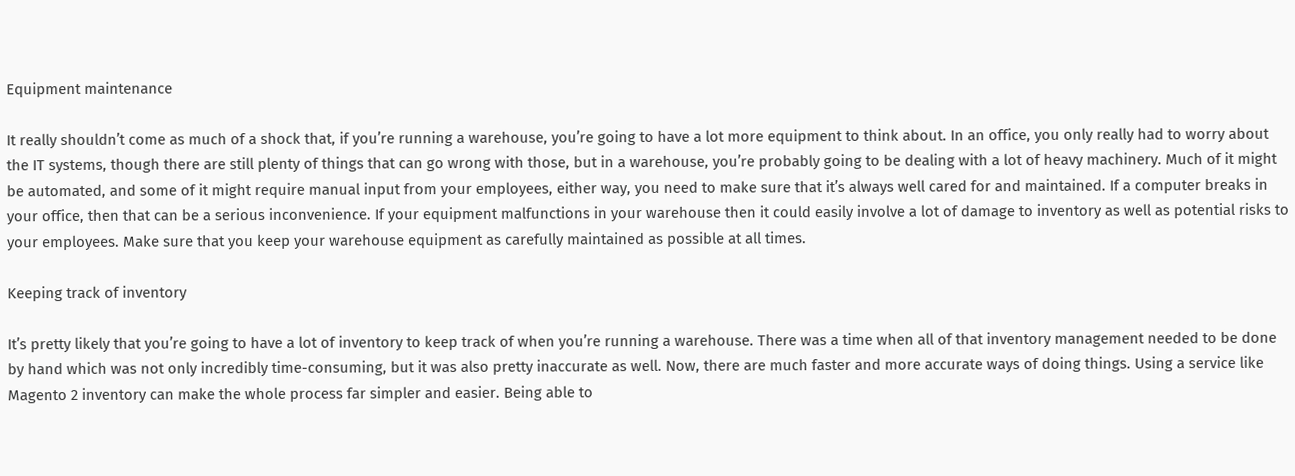Equipment maintenance

It really shouldn’t come as much of a shock that, if you’re running a warehouse, you’re going to have a lot more equipment to think about. In an office, you only really had to worry about the IT systems, though there are still plenty of things that can go wrong with those, but in a warehouse, you’re probably going to be dealing with a lot of heavy machinery. Much of it might be automated, and some of it might require manual input from your employees, either way, you need to make sure that it’s always well cared for and maintained. If a computer breaks in your office, then that can be a serious inconvenience. If your equipment malfunctions in your warehouse then it could easily involve a lot of damage to inventory as well as potential risks to your employees. Make sure that you keep your warehouse equipment as carefully maintained as possible at all times.

Keeping track of inventory

It’s pretty likely that you’re going to have a lot of inventory to keep track of when you’re running a warehouse. There was a time when all of that inventory management needed to be done by hand which was not only incredibly time-consuming, but it was also pretty inaccurate as well. Now, there are much faster and more accurate ways of doing things. Using a service like Magento 2 inventory can make the whole process far simpler and easier. Being able to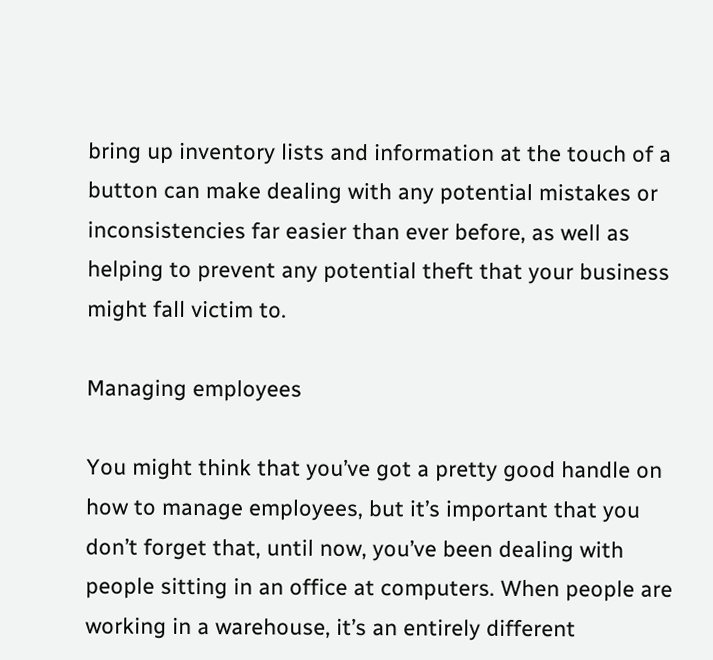bring up inventory lists and information at the touch of a button can make dealing with any potential mistakes or inconsistencies far easier than ever before, as well as helping to prevent any potential theft that your business might fall victim to.

Managing employees

You might think that you’ve got a pretty good handle on how to manage employees, but it’s important that you don’t forget that, until now, you’ve been dealing with people sitting in an office at computers. When people are working in a warehouse, it’s an entirely different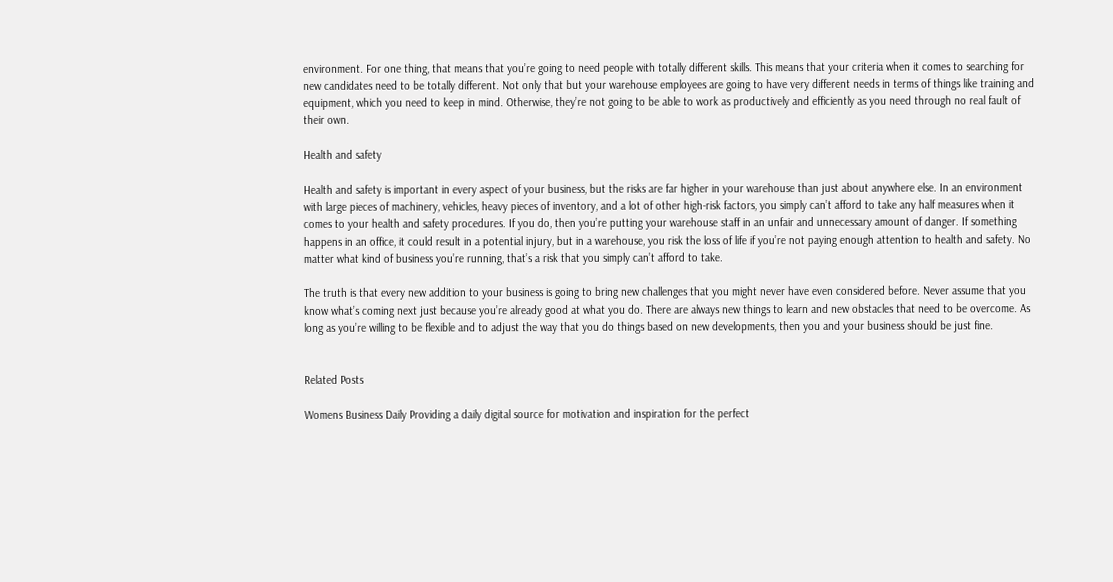environment. For one thing, that means that you’re going to need people with totally different skills. This means that your criteria when it comes to searching for new candidates need to be totally different. Not only that but your warehouse employees are going to have very different needs in terms of things like training and equipment, which you need to keep in mind. Otherwise, they’re not going to be able to work as productively and efficiently as you need through no real fault of their own.

Health and safety

Health and safety is important in every aspect of your business, but the risks are far higher in your warehouse than just about anywhere else. In an environment with large pieces of machinery, vehicles, heavy pieces of inventory, and a lot of other high-risk factors, you simply can’t afford to take any half measures when it comes to your health and safety procedures. If you do, then you’re putting your warehouse staff in an unfair and unnecessary amount of danger. If something happens in an office, it could result in a potential injury, but in a warehouse, you risk the loss of life if you’re not paying enough attention to health and safety. No matter what kind of business you’re running, that’s a risk that you simply can’t afford to take.

The truth is that every new addition to your business is going to bring new challenges that you might never have even considered before. Never assume that you know what’s coming next just because you’re already good at what you do. There are always new things to learn and new obstacles that need to be overcome. As long as you’re willing to be flexible and to adjust the way that you do things based on new developments, then you and your business should be just fine.


Related Posts

Womens Business Daily Providing a daily digital source for motivation and inspiration for the perfect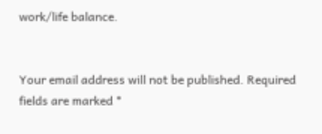work/life balance.


Your email address will not be published. Required fields are marked *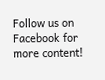Follow us on Facebook for more content!